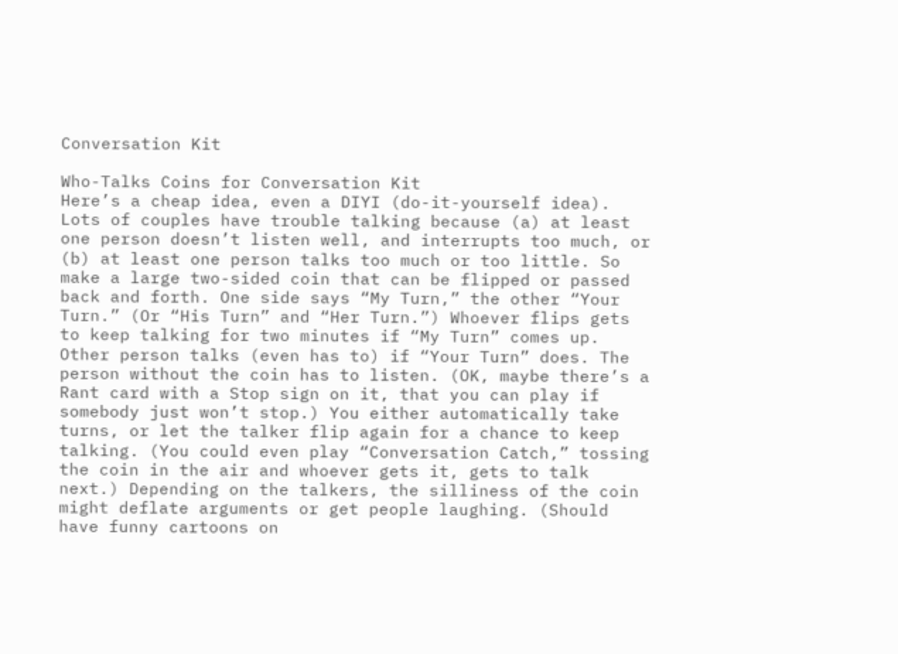Conversation Kit

Who-Talks Coins for Conversation Kit
Here’s a cheap idea, even a DIYI (do-it-yourself idea). Lots of couples have trouble talking because (a) at least one person doesn’t listen well, and interrupts too much, or (b) at least one person talks too much or too little. So make a large two-sided coin that can be flipped or passed back and forth. One side says “My Turn,” the other “Your Turn.” (Or “His Turn” and “Her Turn.”) Whoever flips gets to keep talking for two minutes if “My Turn” comes up. Other person talks (even has to) if “Your Turn” does. The person without the coin has to listen. (OK, maybe there’s a Rant card with a Stop sign on it, that you can play if somebody just won’t stop.) You either automatically take turns, or let the talker flip again for a chance to keep talking. (You could even play “Conversation Catch,” tossing the coin in the air and whoever gets it, gets to talk next.) Depending on the talkers, the silliness of the coin might deflate arguments or get people laughing. (Should have funny cartoons on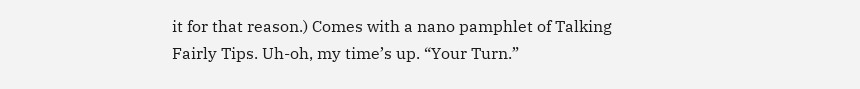it for that reason.) Comes with a nano pamphlet of Talking Fairly Tips. Uh-oh, my time’s up. “Your Turn.”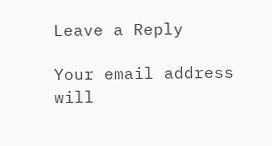Leave a Reply

Your email address will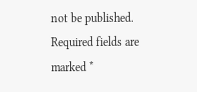not be published. Required fields are marked *